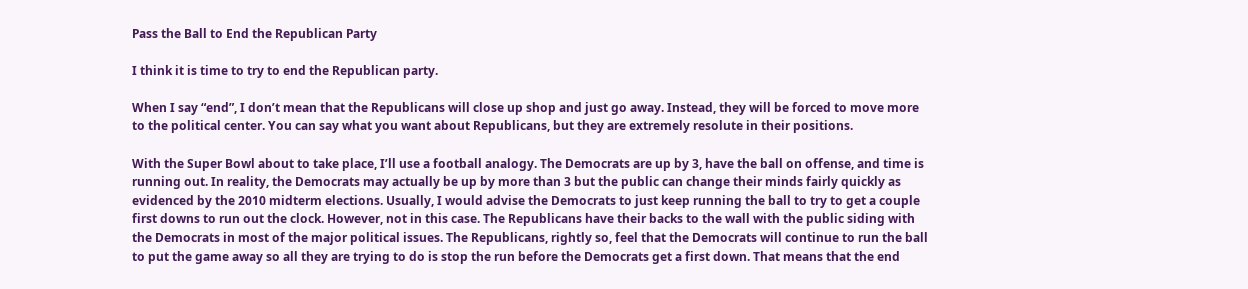Pass the Ball to End the Republican Party

I think it is time to try to end the Republican party.

When I say “end”, I don’t mean that the Republicans will close up shop and just go away. Instead, they will be forced to move more to the political center. You can say what you want about Republicans, but they are extremely resolute in their positions.

With the Super Bowl about to take place, I’ll use a football analogy. The Democrats are up by 3, have the ball on offense, and time is running out. In reality, the Democrats may actually be up by more than 3 but the public can change their minds fairly quickly as evidenced by the 2010 midterm elections. Usually, I would advise the Democrats to just keep running the ball to try to get a couple first downs to run out the clock. However, not in this case. The Republicans have their backs to the wall with the public siding with the Democrats in most of the major political issues. The Republicans, rightly so, feel that the Democrats will continue to run the ball to put the game away so all they are trying to do is stop the run before the Democrats get a first down. That means that the end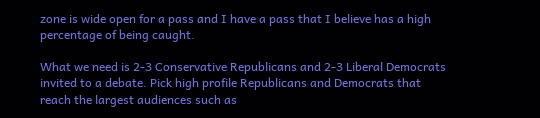zone is wide open for a pass and I have a pass that I believe has a high percentage of being caught.

What we need is 2-3 Conservative Republicans and 2-3 Liberal Democrats invited to a debate. Pick high profile Republicans and Democrats that reach the largest audiences such as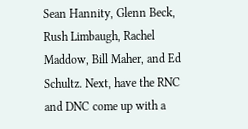Sean Hannity, Glenn Beck, Rush Limbaugh, Rachel Maddow, Bill Maher, and Ed Schultz. Next, have the RNC and DNC come up with a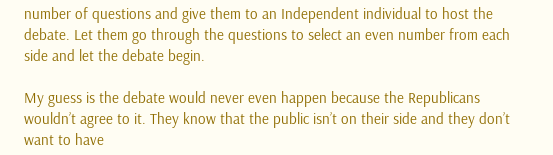number of questions and give them to an Independent individual to host the debate. Let them go through the questions to select an even number from each side and let the debate begin.

My guess is the debate would never even happen because the Republicans wouldn’t agree to it. They know that the public isn’t on their side and they don’t want to have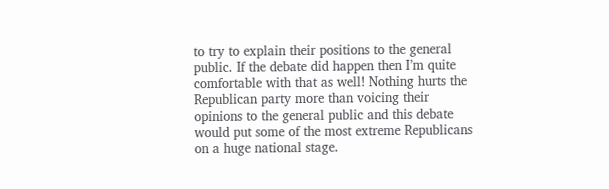to try to explain their positions to the general public. If the debate did happen then I’m quite comfortable with that as well! Nothing hurts the Republican party more than voicing their opinions to the general public and this debate would put some of the most extreme Republicans on a huge national stage.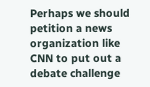Perhaps we should petition a news organization like CNN to put out a debate challenge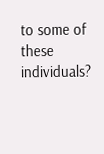to some of these individuals?